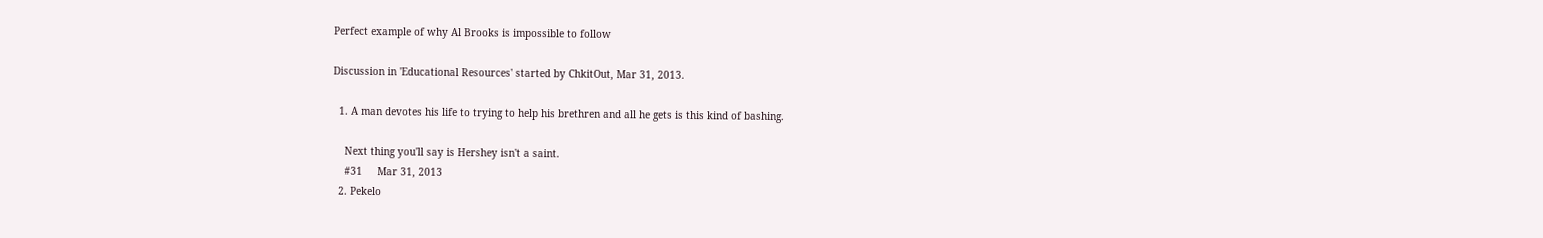Perfect example of why Al Brooks is impossible to follow

Discussion in 'Educational Resources' started by ChkitOut, Mar 31, 2013.

  1. A man devotes his life to trying to help his brethren and all he gets is this kind of bashing.

    Next thing you'll say is Hershey isn't a saint.
    #31     Mar 31, 2013
  2. Pekelo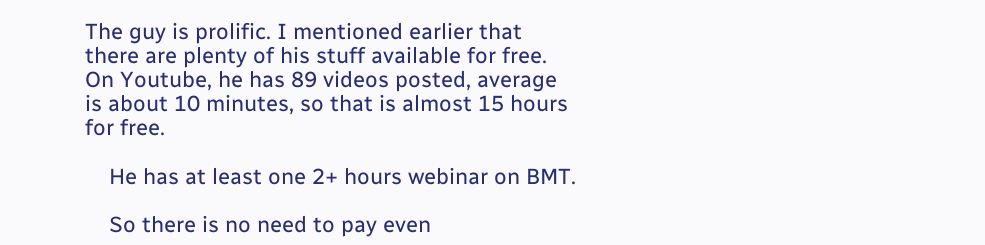The guy is prolific. I mentioned earlier that there are plenty of his stuff available for free. On Youtube, he has 89 videos posted, average is about 10 minutes, so that is almost 15 hours for free.

    He has at least one 2+ hours webinar on BMT.

    So there is no need to pay even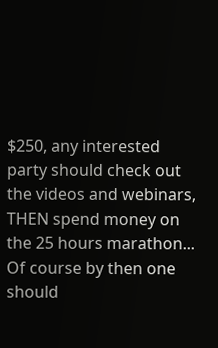$250, any interested party should check out the videos and webinars, THEN spend money on the 25 hours marathon... Of course by then one should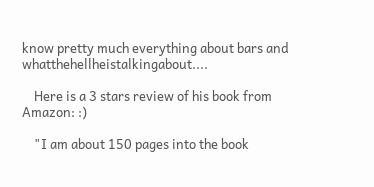know pretty much everything about bars and whatthehellheistalkingabout....

    Here is a 3 stars review of his book from Amazon: :)

    "I am about 150 pages into the book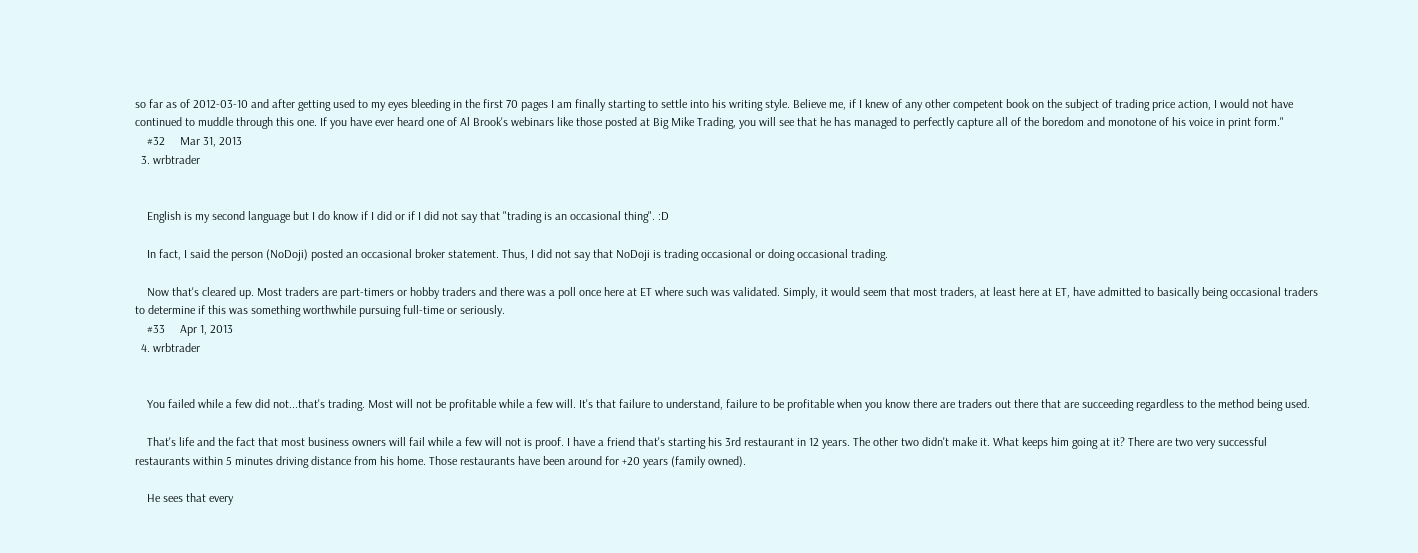so far as of 2012-03-10 and after getting used to my eyes bleeding in the first 70 pages I am finally starting to settle into his writing style. Believe me, if I knew of any other competent book on the subject of trading price action, I would not have continued to muddle through this one. If you have ever heard one of Al Brook's webinars like those posted at Big Mike Trading, you will see that he has managed to perfectly capture all of the boredom and monotone of his voice in print form."
    #32     Mar 31, 2013
  3. wrbtrader


    English is my second language but I do know if I did or if I did not say that "trading is an occasional thing". :D

    In fact, I said the person (NoDoji) posted an occasional broker statement. Thus, I did not say that NoDoji is trading occasional or doing occasional trading.

    Now that's cleared up. Most traders are part-timers or hobby traders and there was a poll once here at ET where such was validated. Simply, it would seem that most traders, at least here at ET, have admitted to basically being occasional traders to determine if this was something worthwhile pursuing full-time or seriously.
    #33     Apr 1, 2013
  4. wrbtrader


    You failed while a few did not...that's trading. Most will not be profitable while a few will. It's that failure to understand, failure to be profitable when you know there are traders out there that are succeeding regardless to the method being used.

    That's life and the fact that most business owners will fail while a few will not is proof. I have a friend that's starting his 3rd restaurant in 12 years. The other two didn't make it. What keeps him going at it? There are two very successful restaurants within 5 minutes driving distance from his home. Those restaurants have been around for +20 years (family owned).

    He sees that every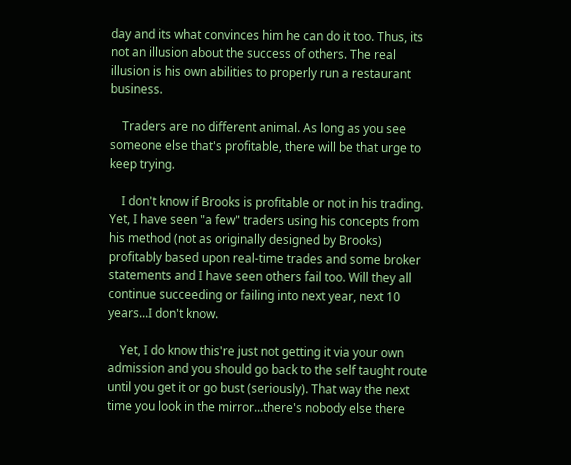day and its what convinces him he can do it too. Thus, its not an illusion about the success of others. The real illusion is his own abilities to properly run a restaurant business.

    Traders are no different animal. As long as you see someone else that's profitable, there will be that urge to keep trying.

    I don't know if Brooks is profitable or not in his trading. Yet, I have seen "a few" traders using his concepts from his method (not as originally designed by Brooks) profitably based upon real-time trades and some broker statements and I have seen others fail too. Will they all continue succeeding or failing into next year, next 10 years...I don't know.

    Yet, I do know this're just not getting it via your own admission and you should go back to the self taught route until you get it or go bust (seriously). That way the next time you look in the mirror...there's nobody else there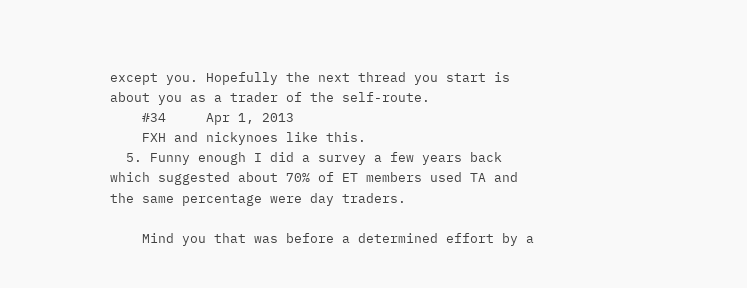except you. Hopefully the next thread you start is about you as a trader of the self-route.
    #34     Apr 1, 2013
    FXH and nickynoes like this.
  5. Funny enough I did a survey a few years back which suggested about 70% of ET members used TA and the same percentage were day traders.

    Mind you that was before a determined effort by a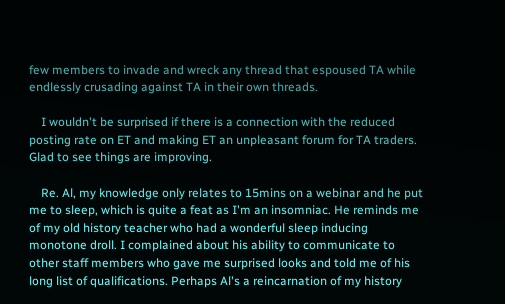few members to invade and wreck any thread that espoused TA while endlessly crusading against TA in their own threads.

    I wouldn't be surprised if there is a connection with the reduced posting rate on ET and making ET an unpleasant forum for TA traders. Glad to see things are improving.

    Re. Al, my knowledge only relates to 15mins on a webinar and he put me to sleep, which is quite a feat as I'm an insomniac. He reminds me of my old history teacher who had a wonderful sleep inducing monotone droll. I complained about his ability to communicate to other staff members who gave me surprised looks and told me of his long list of qualifications. Perhaps Al's a reincarnation of my history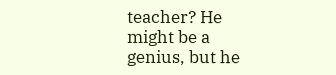teacher? He might be a genius, but he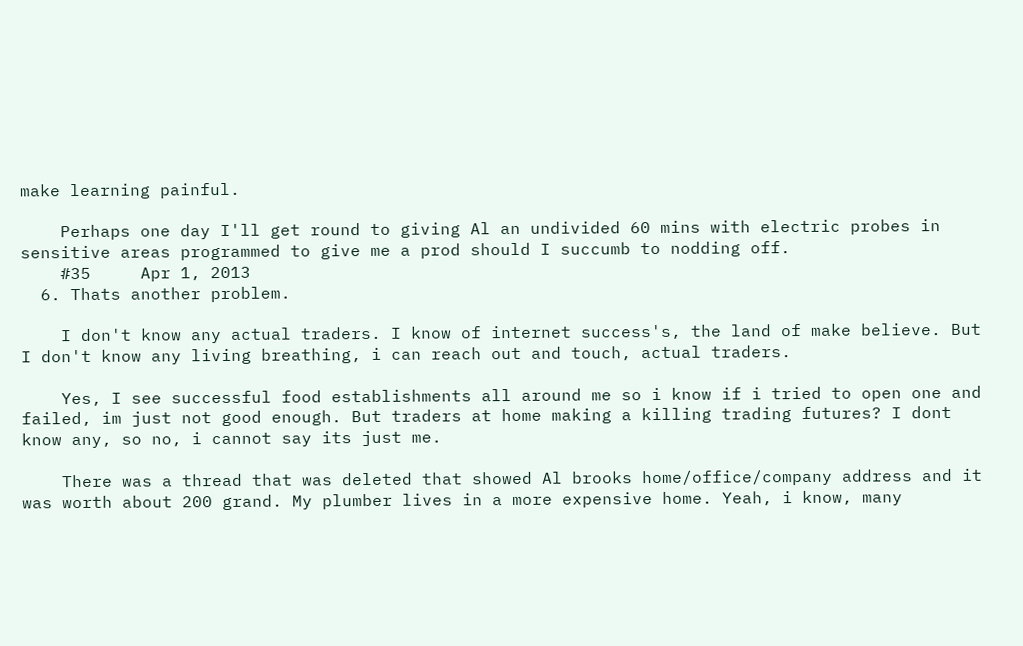make learning painful.

    Perhaps one day I'll get round to giving Al an undivided 60 mins with electric probes in sensitive areas programmed to give me a prod should I succumb to nodding off.
    #35     Apr 1, 2013
  6. Thats another problem.

    I don't know any actual traders. I know of internet success's, the land of make believe. But I don't know any living breathing, i can reach out and touch, actual traders.

    Yes, I see successful food establishments all around me so i know if i tried to open one and failed, im just not good enough. But traders at home making a killing trading futures? I dont know any, so no, i cannot say its just me.

    There was a thread that was deleted that showed Al brooks home/office/company address and it was worth about 200 grand. My plumber lives in a more expensive home. Yeah, i know, many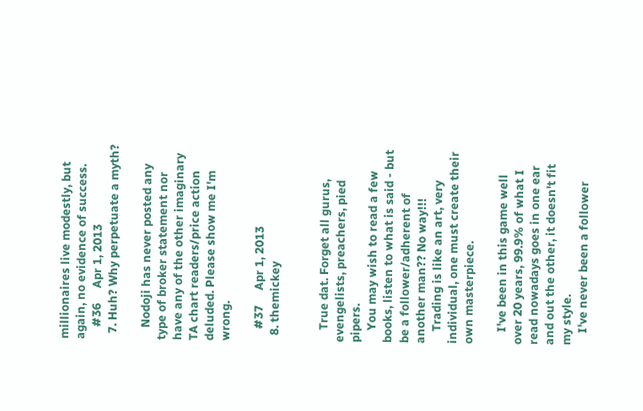millionaires live modestly, but again, no evidence of success.
    #36     Apr 1, 2013
  7. Huh? Why perpetuate a myth?

    Nodoji has never posted any type of broker statement nor have any of the other imaginary TA chart readers/price action deluded. Please show me I'm wrong.

    #37     Apr 1, 2013
  8. themickey


    True dat. Forget all gurus, evengelists, preachers, pied pipers.
    You may wish to read a few books, listen to what is said - but be a follower/adherent of another man?? No way!!!
    Trading is like an art, very individual, one must create their own masterpiece.

    I've been in this game well over 20 years, 99.9% of what I read nowadays goes in one ear and out the other, it doesn't fit my style.
    I've never been a follower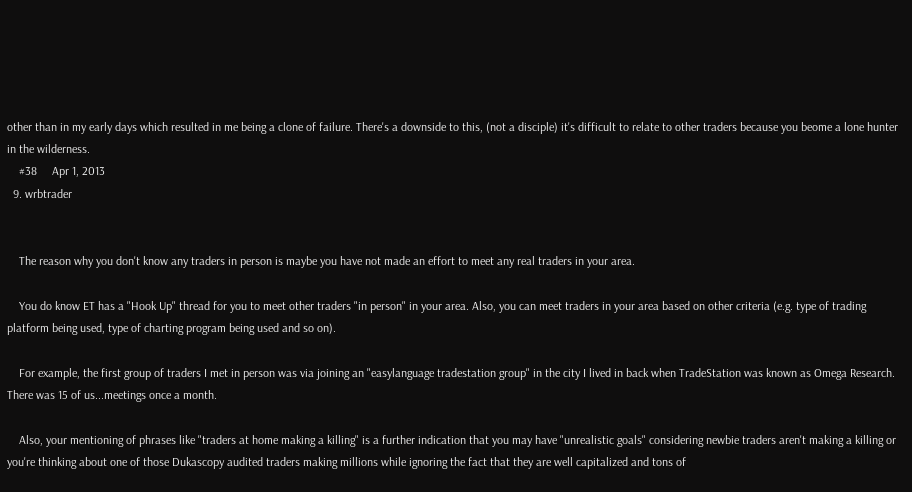other than in my early days which resulted in me being a clone of failure. There's a downside to this, (not a disciple) it's difficult to relate to other traders because you beome a lone hunter in the wilderness.
    #38     Apr 1, 2013
  9. wrbtrader


    The reason why you don't know any traders in person is maybe you have not made an effort to meet any real traders in your area.

    You do know ET has a "Hook Up" thread for you to meet other traders "in person" in your area. Also, you can meet traders in your area based on other criteria (e.g. type of trading platform being used, type of charting program being used and so on).

    For example, the first group of traders I met in person was via joining an "easylanguage tradestation group" in the city I lived in back when TradeStation was known as Omega Research. There was 15 of us...meetings once a month.

    Also, your mentioning of phrases like "traders at home making a killing" is a further indication that you may have "unrealistic goals" considering newbie traders aren't making a killing or you're thinking about one of those Dukascopy audited traders making millions while ignoring the fact that they are well capitalized and tons of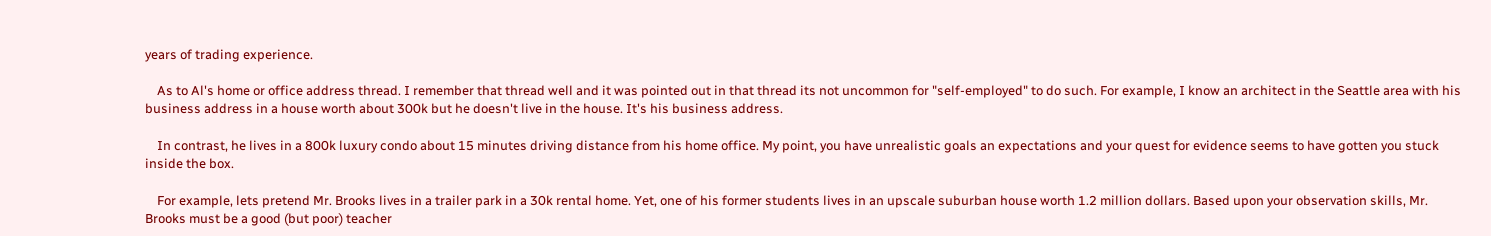years of trading experience.

    As to Al's home or office address thread. I remember that thread well and it was pointed out in that thread its not uncommon for "self-employed" to do such. For example, I know an architect in the Seattle area with his business address in a house worth about 300k but he doesn't live in the house. It's his business address.

    In contrast, he lives in a 800k luxury condo about 15 minutes driving distance from his home office. My point, you have unrealistic goals an expectations and your quest for evidence seems to have gotten you stuck inside the box.

    For example, lets pretend Mr. Brooks lives in a trailer park in a 30k rental home. Yet, one of his former students lives in an upscale suburban house worth 1.2 million dollars. Based upon your observation skills, Mr. Brooks must be a good (but poor) teacher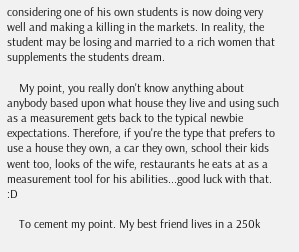considering one of his own students is now doing very well and making a killing in the markets. In reality, the student may be losing and married to a rich women that supplements the students dream.

    My point, you really don't know anything about anybody based upon what house they live and using such as a measurement gets back to the typical newbie expectations. Therefore, if you're the type that prefers to use a house they own, a car they own, school their kids went too, looks of the wife, restaurants he eats at as a measurement tool for his abilities...good luck with that. :D

    To cement my point. My best friend lives in a 250k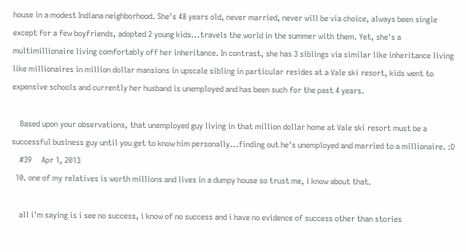house in a modest Indiana neighborhood. She's 48 years old, never married, never will be via choice, always been single except for a few boyfriends, adopted 2 young kids...travels the world in the summer with them. Yet, she's a multimillionaire living comfortably off her inheritance. In contrast, she has 3 siblings via similar like inheritance living like millionaires in million dollar mansions in upscale sibling in particular resides at a Vale ski resort, kids went to expensive schools and currently her husband is unemployed and has been such for the past 4 years.

    Based upon your observations, that unemployed guy living in that million dollar home at Vale ski resort must be a successful business guy until you get to know him personally...finding out he's unemployed and married to a millionaire. :D
    #39     Apr 1, 2013
  10. one of my relatives is worth millions and lives in a dumpy house so trust me, i know about that.

    all i'm saying is i see no success, i know of no success and i have no evidence of success other than stories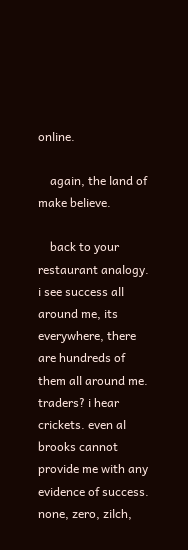online.

    again, the land of make believe.

    back to your restaurant analogy. i see success all around me, its everywhere, there are hundreds of them all around me. traders? i hear crickets. even al brooks cannot provide me with any evidence of success. none, zero, zilch,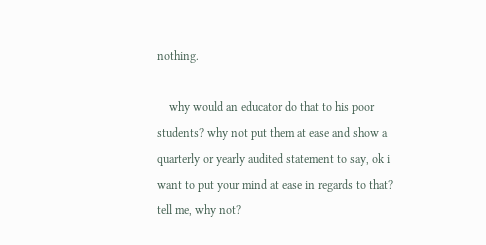nothing.

    why would an educator do that to his poor students? why not put them at ease and show a quarterly or yearly audited statement to say, ok i want to put your mind at ease in regards to that? tell me, why not?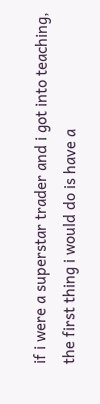if i were a superstar trader and i got into teaching, the first thing i would do is have a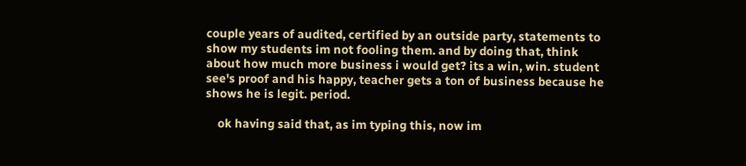couple years of audited, certified by an outside party, statements to show my students im not fooling them. and by doing that, think about how much more business i would get? its a win, win. student see's proof and his happy, teacher gets a ton of business because he shows he is legit. period.

    ok having said that, as im typing this, now im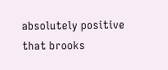absolutely positive that brooks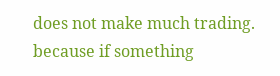does not make much trading. because if something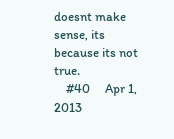doesnt make sense, its because its not true.
    #40     Apr 1, 2013